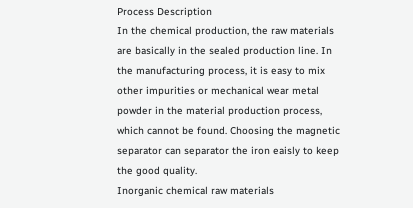Process Description
In the chemical production, the raw materials are basically in the sealed production line. In the manufacturing process, it is easy to mix other impurities or mechanical wear metal powder in the material production process, which cannot be found. Choosing the magnetic separator can separator the iron eaisly to keep the good quality.
Inorganic chemical raw materials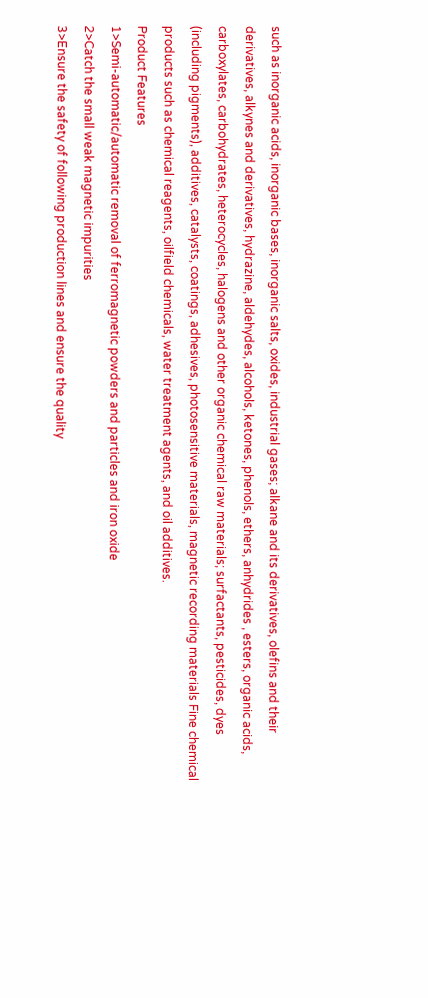such as inorganic acids, inorganic bases, inorganic salts, oxides, industrial gases; alkane and its derivatives, olefins and their derivatives, alkynes and derivatives, hydrazine, aldehydes, alcohols, ketones, phenols, ethers, anhydrides , esters, organic acids, carboxylates, carbohydrates, heterocycles, halogens and other organic chemical raw materials; surfactants, pesticides, dyes (including pigments), additives, catalysts, coatings, adhesives, photosensitive materials, magnetic recording materials Fine chemical products such as chemical reagents, oilfield chemicals, water treatment agents, and oil additives.
Product Features
1>Semi-automatic/automatic removal of ferromagnetic powders and particles and iron oxide
2>Catch the small weak magnetic impurities
3>Ensure the safety of following production lines and ensure the quality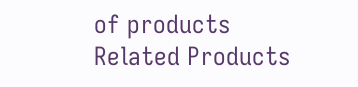of products
Related Products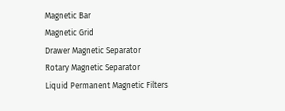Magnetic Bar
Magnetic Grid
Drawer Magnetic Separator
Rotary Magnetic Separator
Liquid Permanent Magnetic Filters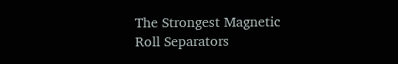The Strongest Magnetic Roll Separators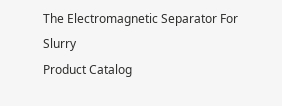The Electromagnetic Separator For Slurry
Product Catalog